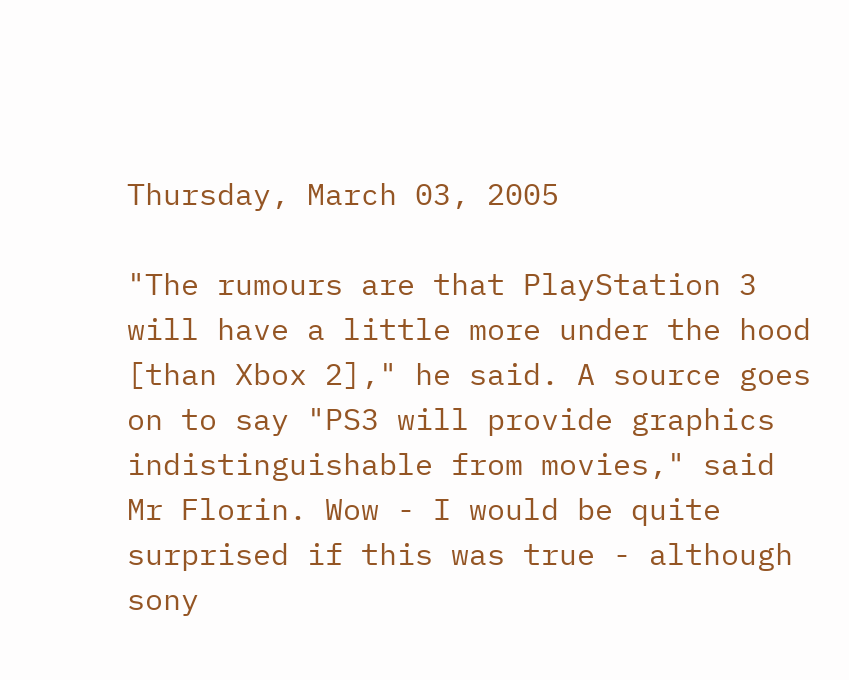Thursday, March 03, 2005

"The rumours are that PlayStation 3 will have a little more under the hood [than Xbox 2]," he said. A source goes on to say "PS3 will provide graphics indistinguishable from movies," said Mr Florin. Wow - I would be quite surprised if this was true - although sony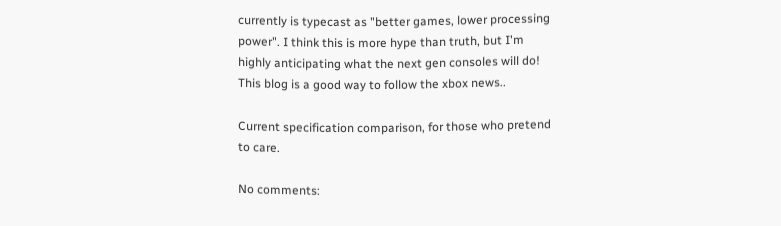currently is typecast as "better games, lower processing power". I think this is more hype than truth, but I'm highly anticipating what the next gen consoles will do! This blog is a good way to follow the xbox news..

Current specification comparison, for those who pretend to care.

No comments: